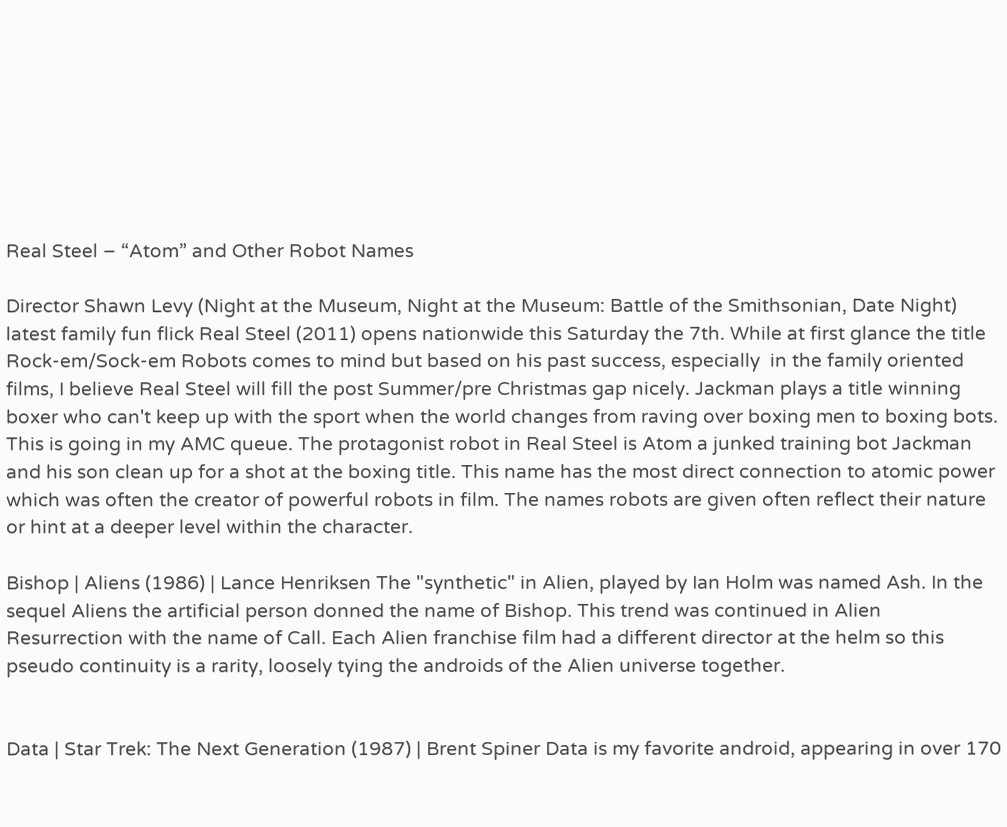Real Steel – “Atom” and Other Robot Names

Director Shawn Levy (Night at the Museum, Night at the Museum: Battle of the Smithsonian, Date Night) latest family fun flick Real Steel (2011) opens nationwide this Saturday the 7th. While at first glance the title Rock-em/Sock-em Robots comes to mind but based on his past success, especially  in the family oriented films, I believe Real Steel will fill the post Summer/pre Christmas gap nicely. Jackman plays a title winning boxer who can't keep up with the sport when the world changes from raving over boxing men to boxing bots. This is going in my AMC queue. The protagonist robot in Real Steel is Atom a junked training bot Jackman and his son clean up for a shot at the boxing title. This name has the most direct connection to atomic power which was often the creator of powerful robots in film. The names robots are given often reflect their nature or hint at a deeper level within the character.

Bishop | Aliens (1986) | Lance Henriksen The "synthetic" in Alien, played by Ian Holm was named Ash. In the sequel Aliens the artificial person donned the name of Bishop. This trend was continued in Alien Resurrection with the name of Call. Each Alien franchise film had a different director at the helm so this pseudo continuity is a rarity, loosely tying the androids of the Alien universe together.


Data | Star Trek: The Next Generation (1987) | Brent Spiner Data is my favorite android, appearing in over 170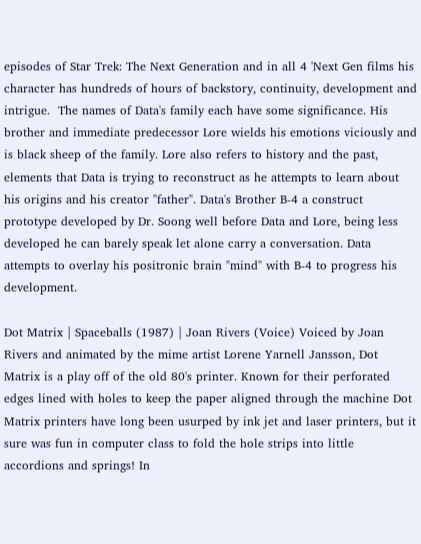episodes of Star Trek: The Next Generation and in all 4 'Next Gen films his character has hundreds of hours of backstory, continuity, development and intrigue.  The names of Data's family each have some significance. His brother and immediate predecessor Lore wields his emotions viciously and is black sheep of the family. Lore also refers to history and the past, elements that Data is trying to reconstruct as he attempts to learn about his origins and his creator "father". Data's Brother B-4 a construct prototype developed by Dr. Soong well before Data and Lore, being less developed he can barely speak let alone carry a conversation. Data attempts to overlay his positronic brain "mind" with B-4 to progress his development.

Dot Matrix | Spaceballs (1987) | Joan Rivers (Voice) Voiced by Joan Rivers and animated by the mime artist Lorene Yarnell Jansson, Dot Matrix is a play off of the old 80's printer. Known for their perforated edges lined with holes to keep the paper aligned through the machine Dot Matrix printers have long been usurped by ink jet and laser printers, but it sure was fun in computer class to fold the hole strips into little accordions and springs! In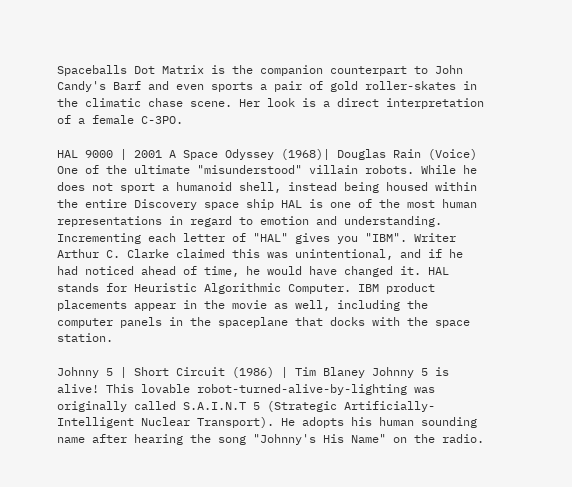Spaceballs Dot Matrix is the companion counterpart to John Candy's Barf and even sports a pair of gold roller-skates in the climatic chase scene. Her look is a direct interpretation of a female C-3PO.

HAL 9000 | 2001 A Space Odyssey (1968)| Douglas Rain (Voice) One of the ultimate "misunderstood" villain robots. While he does not sport a humanoid shell, instead being housed within the entire Discovery space ship HAL is one of the most human representations in regard to emotion and understanding. Incrementing each letter of "HAL" gives you "IBM". Writer Arthur C. Clarke claimed this was unintentional, and if he had noticed ahead of time, he would have changed it. HAL stands for Heuristic Algorithmic Computer. IBM product placements appear in the movie as well, including the computer panels in the spaceplane that docks with the space station.

Johnny 5 | Short Circuit (1986) | Tim Blaney Johnny 5 is alive! This lovable robot-turned-alive-by-lighting was originally called S.A.I.N.T 5 (Strategic Artificially-Intelligent Nuclear Transport). He adopts his human sounding name after hearing the song "Johnny's His Name" on the radio.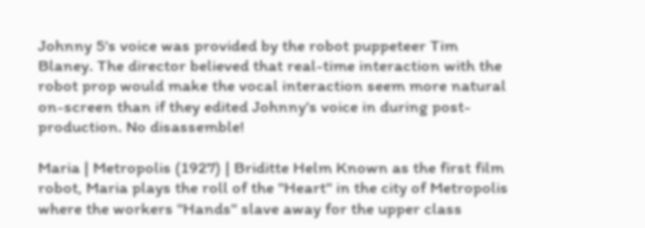Johnny 5's voice was provided by the robot puppeteer Tim Blaney. The director believed that real-time interaction with the robot prop would make the vocal interaction seem more natural on-screen than if they edited Johnny's voice in during post-production. No disassemble!

Maria | Metropolis (1927) | Briditte Helm Known as the first film robot, Maria plays the roll of the "Heart" in the city of Metropolis where the workers "Hands" slave away for the upper class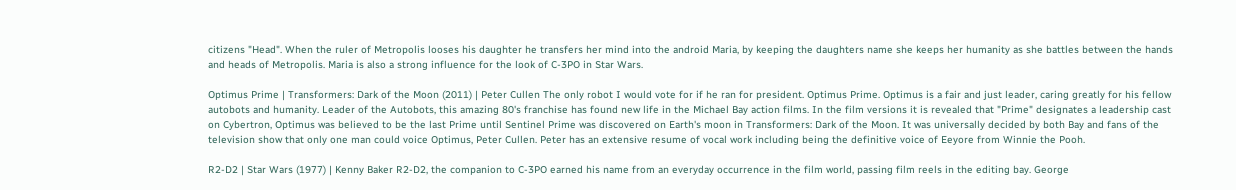citizens "Head". When the ruler of Metropolis looses his daughter he transfers her mind into the android Maria, by keeping the daughters name she keeps her humanity as she battles between the hands and heads of Metropolis. Maria is also a strong influence for the look of C-3PO in Star Wars.

Optimus Prime | Transformers: Dark of the Moon (2011) | Peter Cullen The only robot I would vote for if he ran for president. Optimus Prime. Optimus is a fair and just leader, caring greatly for his fellow autobots and humanity. Leader of the Autobots, this amazing 80's franchise has found new life in the Michael Bay action films. In the film versions it is revealed that "Prime" designates a leadership cast on Cybertron, Optimus was believed to be the last Prime until Sentinel Prime was discovered on Earth's moon in Transformers: Dark of the Moon. It was universally decided by both Bay and fans of the television show that only one man could voice Optimus, Peter Cullen. Peter has an extensive resume of vocal work including being the definitive voice of Eeyore from Winnie the Pooh.

R2-D2 | Star Wars (1977) | Kenny Baker R2-D2, the companion to C-3PO earned his name from an everyday occurrence in the film world, passing film reels in the editing bay. George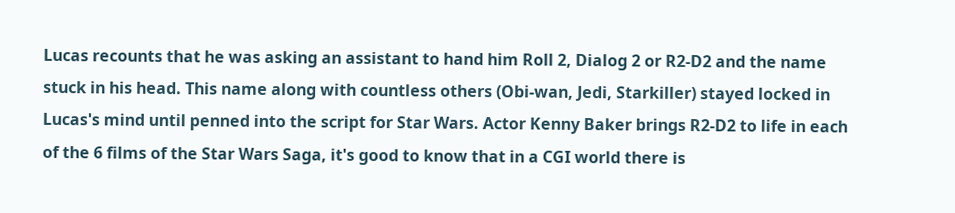Lucas recounts that he was asking an assistant to hand him Roll 2, Dialog 2 or R2-D2 and the name stuck in his head. This name along with countless others (Obi-wan, Jedi, Starkiller) stayed locked in Lucas's mind until penned into the script for Star Wars. Actor Kenny Baker brings R2-D2 to life in each of the 6 films of the Star Wars Saga, it's good to know that in a CGI world there is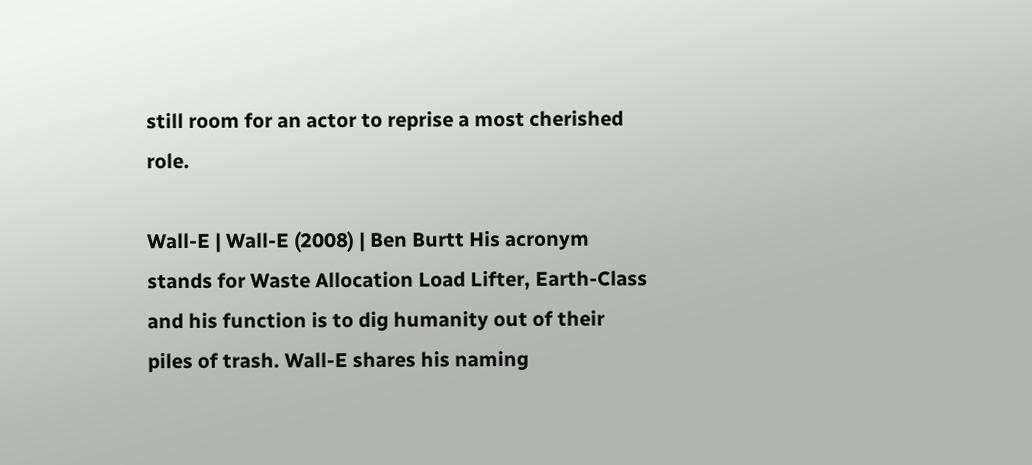still room for an actor to reprise a most cherished role.

Wall-E | Wall-E (2008) | Ben Burtt His acronym stands for Waste Allocation Load Lifter, Earth-Class and his function is to dig humanity out of their piles of trash. Wall-E shares his naming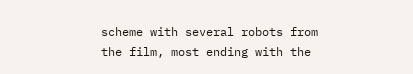scheme with several robots from the film, most ending with the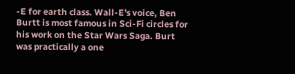-E for earth class. Wall-E's voice, Ben Burtt is most famous in Sci-Fi circles for his work on the Star Wars Saga. Burt was practically a one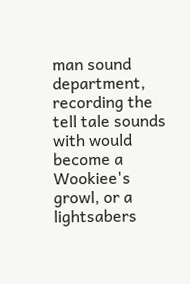man sound department, recording the tell tale sounds with would become a Wookiee's growl, or a lightsabers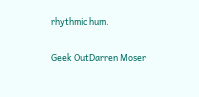rhythmic hum.

Geek OutDarren Moser